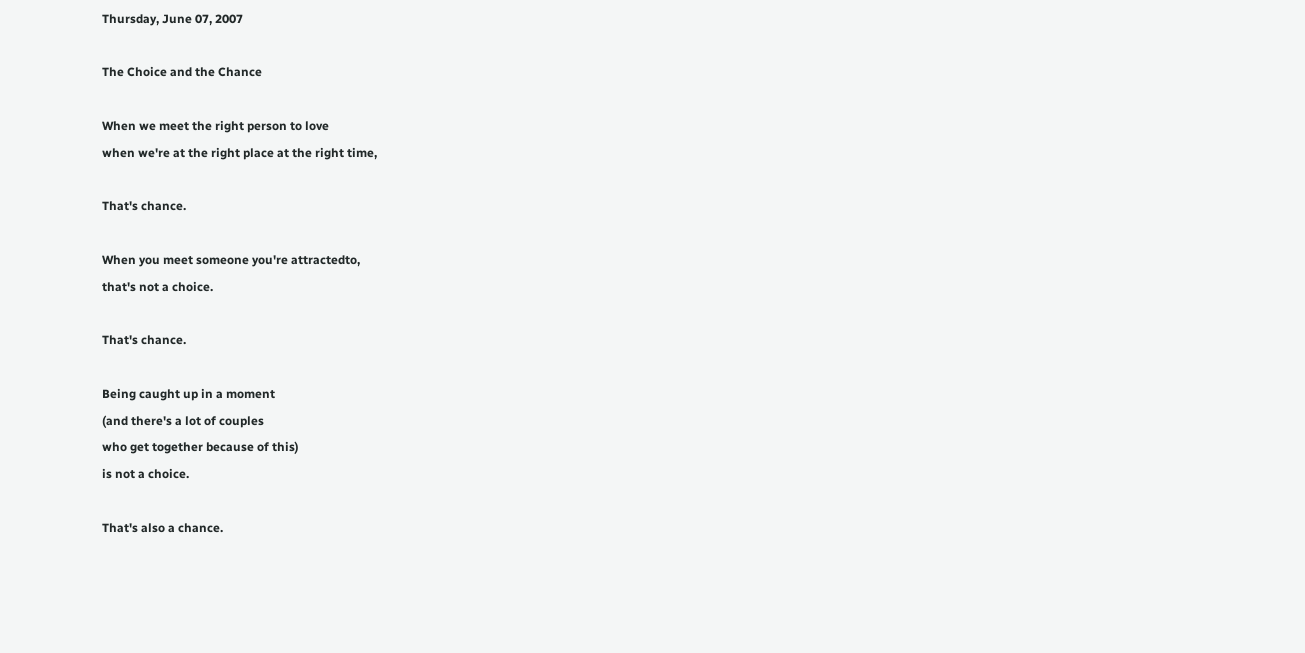Thursday, June 07, 2007

The Choice and the Chance

When we meet the right person to love
when we're at the right place at the right time,

That's chance.

When you meet someone you're attractedto,
that's not a choice.

That's chance.

Being caught up in a moment
(and there's a lot of couples
who get together because of this)
is not a choice.

That's also a chance.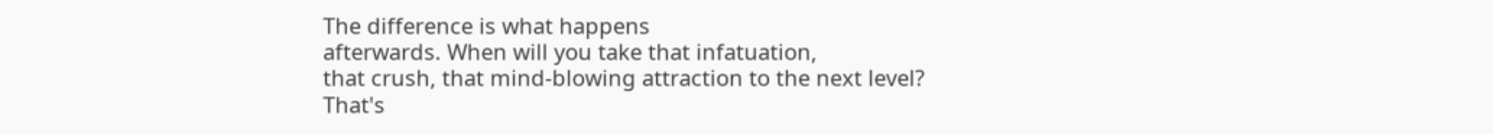The difference is what happens
afterwards. When will you take that infatuation,
that crush, that mind-blowing attraction to the next level?
That's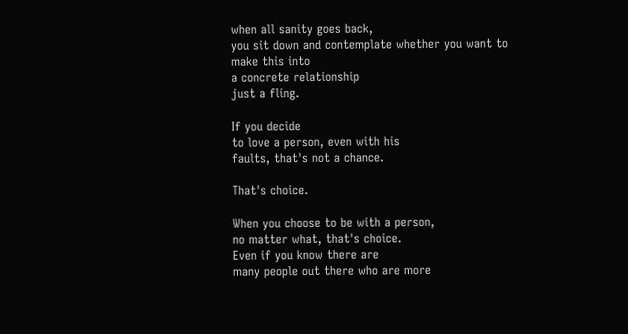when all sanity goes back,
you sit down and contemplate whether you want to
make this into
a concrete relationship
just a fling.

If you decide
to love a person, even with his
faults, that's not a chance.

That's choice.

When you choose to be with a person,
no matter what, that's choice.
Even if you know there are
many people out there who are more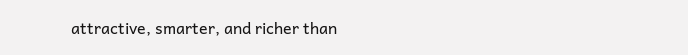attractive, smarter, and richer than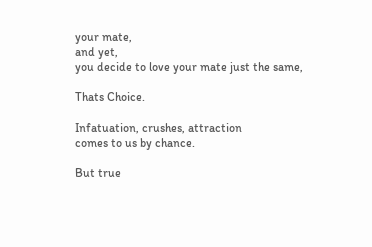your mate,
and yet,
you decide to love your mate just the same,

Thats Choice.

Infatuation, crushes, attraction
comes to us by chance.

But true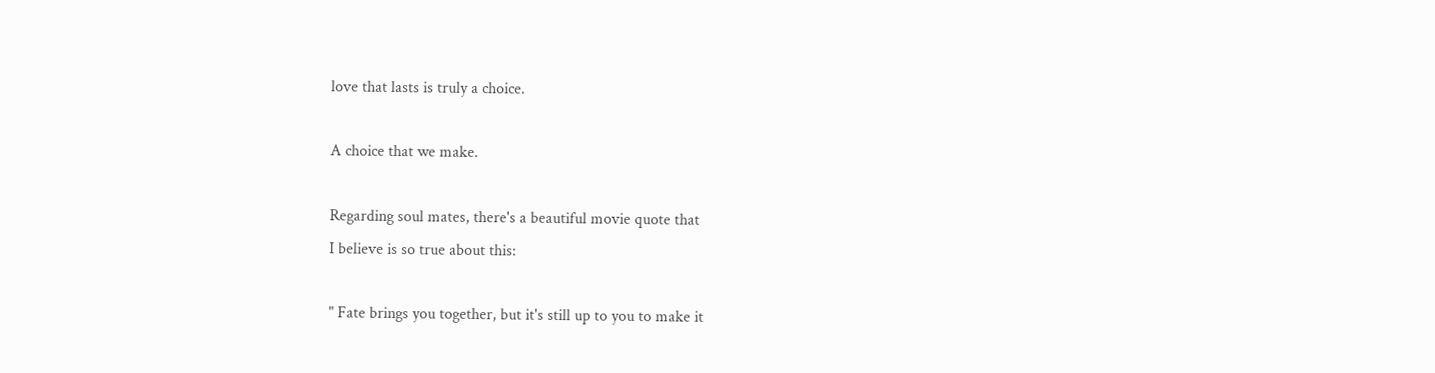love that lasts is truly a choice.

A choice that we make.

Regarding soul mates, there's a beautiful movie quote that
I believe is so true about this:

" Fate brings you together, but it's still up to you to make it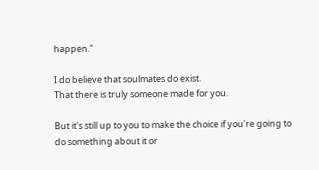happen."

I do believe that soulmates do exist.
That there is truly someone made for you.

But it's still up to you to make the choice if you're going to
do something about it or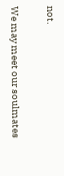not.

We may meet our soulmates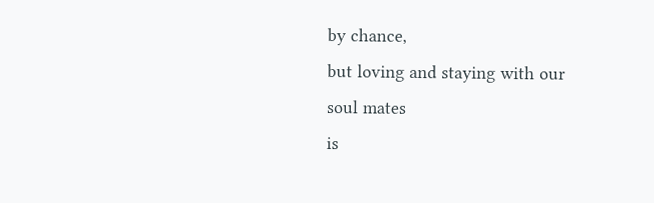by chance,
but loving and staying with our soul mates
is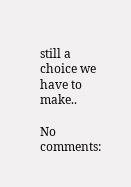still a choice we have to make..

No comments: